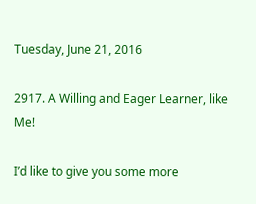Tuesday, June 21, 2016

2917. A Willing and Eager Learner, like Me!

I’d like to give you some more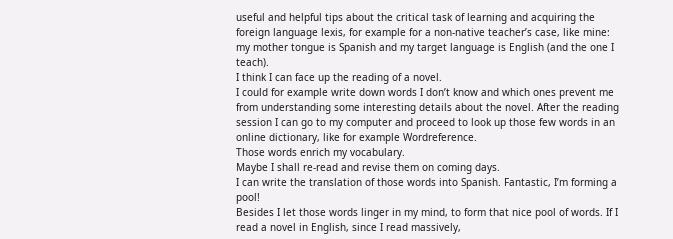useful and helpful tips about the critical task of learning and acquiring the foreign language lexis, for example for a non-native teacher’s case, like mine: my mother tongue is Spanish and my target language is English (and the one I teach).
I think I can face up the reading of a novel.
I could for example write down words I don’t know and which ones prevent me from understanding some interesting details about the novel. After the reading session I can go to my computer and proceed to look up those few words in an online dictionary, like for example Wordreference.
Those words enrich my vocabulary.
Maybe I shall re-read and revise them on coming days.
I can write the translation of those words into Spanish. Fantastic, I’m forming a pool!
Besides I let those words linger in my mind, to form that nice pool of words. If I read a novel in English, since I read massively,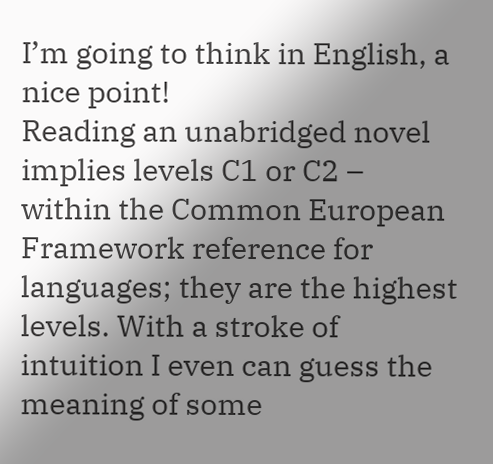I’m going to think in English, a nice point!
Reading an unabridged novel implies levels C1 or C2 – within the Common European Framework reference for languages; they are the highest levels. With a stroke of intuition I even can guess the meaning of some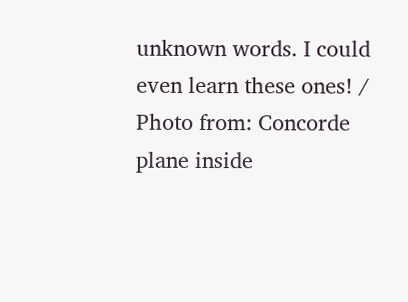unknown words. I could even learn these ones! / Photo from: Concorde plane inside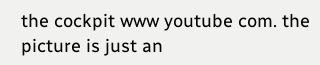the cockpit www youtube com. the picture is just an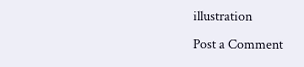illustration
Post a Comment